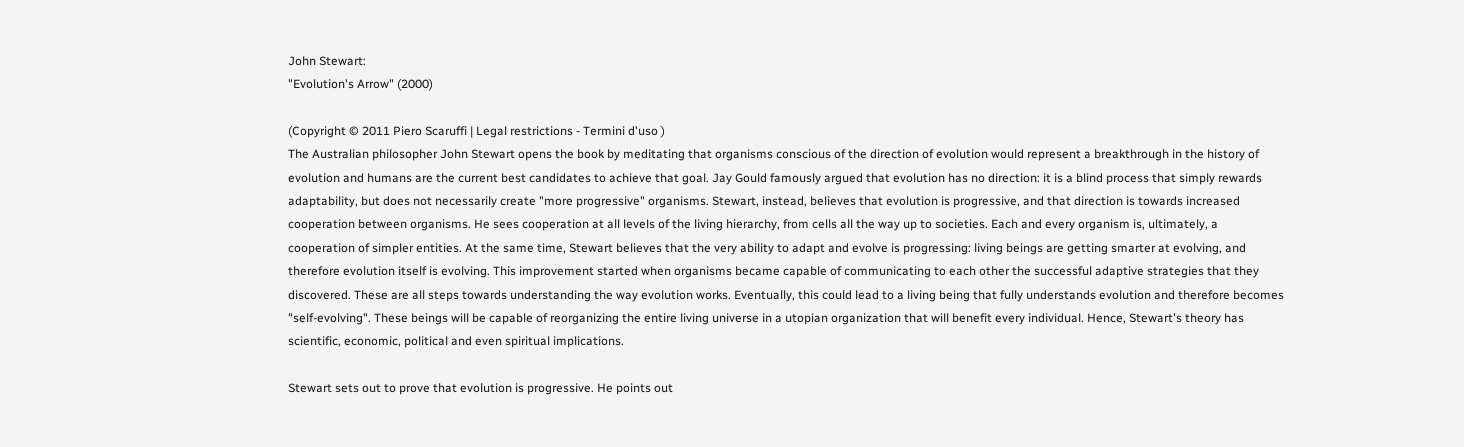John Stewart:
"Evolution's Arrow" (2000)

(Copyright © 2011 Piero Scaruffi | Legal restrictions - Termini d'uso )
The Australian philosopher John Stewart opens the book by meditating that organisms conscious of the direction of evolution would represent a breakthrough in the history of evolution and humans are the current best candidates to achieve that goal. Jay Gould famously argued that evolution has no direction: it is a blind process that simply rewards adaptability, but does not necessarily create "more progressive" organisms. Stewart, instead, believes that evolution is progressive, and that direction is towards increased cooperation between organisms. He sees cooperation at all levels of the living hierarchy, from cells all the way up to societies. Each and every organism is, ultimately, a cooperation of simpler entities. At the same time, Stewart believes that the very ability to adapt and evolve is progressing: living beings are getting smarter at evolving, and therefore evolution itself is evolving. This improvement started when organisms became capable of communicating to each other the successful adaptive strategies that they discovered. These are all steps towards understanding the way evolution works. Eventually, this could lead to a living being that fully understands evolution and therefore becomes "self-evolving". These beings will be capable of reorganizing the entire living universe in a utopian organization that will benefit every individual. Hence, Stewart's theory has scientific, economic, political and even spiritual implications.

Stewart sets out to prove that evolution is progressive. He points out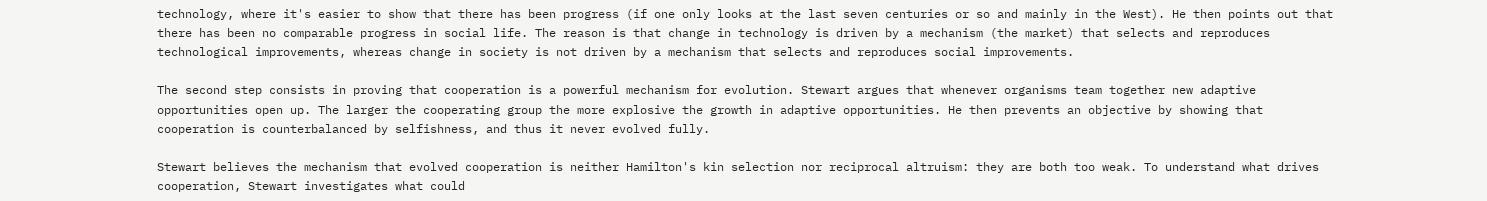technology, where it's easier to show that there has been progress (if one only looks at the last seven centuries or so and mainly in the West). He then points out that there has been no comparable progress in social life. The reason is that change in technology is driven by a mechanism (the market) that selects and reproduces technological improvements, whereas change in society is not driven by a mechanism that selects and reproduces social improvements.

The second step consists in proving that cooperation is a powerful mechanism for evolution. Stewart argues that whenever organisms team together new adaptive opportunities open up. The larger the cooperating group the more explosive the growth in adaptive opportunities. He then prevents an objective by showing that cooperation is counterbalanced by selfishness, and thus it never evolved fully.

Stewart believes the mechanism that evolved cooperation is neither Hamilton's kin selection nor reciprocal altruism: they are both too weak. To understand what drives cooperation, Stewart investigates what could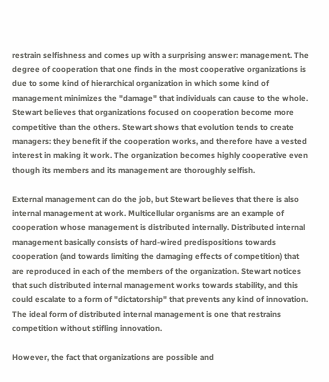restrain selfishness and comes up with a surprising answer: management. The degree of cooperation that one finds in the most cooperative organizations is due to some kind of hierarchical organization in which some kind of management minimizes the "damage" that individuals can cause to the whole. Stewart believes that organizations focused on cooperation become more competitive than the others. Stewart shows that evolution tends to create managers: they benefit if the cooperation works, and therefore have a vested interest in making it work. The organization becomes highly cooperative even though its members and its management are thoroughly selfish.

External management can do the job, but Stewart believes that there is also internal management at work. Multicellular organisms are an example of cooperation whose management is distributed internally. Distributed internal management basically consists of hard-wired predispositions towards cooperation (and towards limiting the damaging effects of competition) that are reproduced in each of the members of the organization. Stewart notices that such distributed internal management works towards stability, and this could escalate to a form of "dictatorship" that prevents any kind of innovation. The ideal form of distributed internal management is one that restrains competition without stifling innovation.

However, the fact that organizations are possible and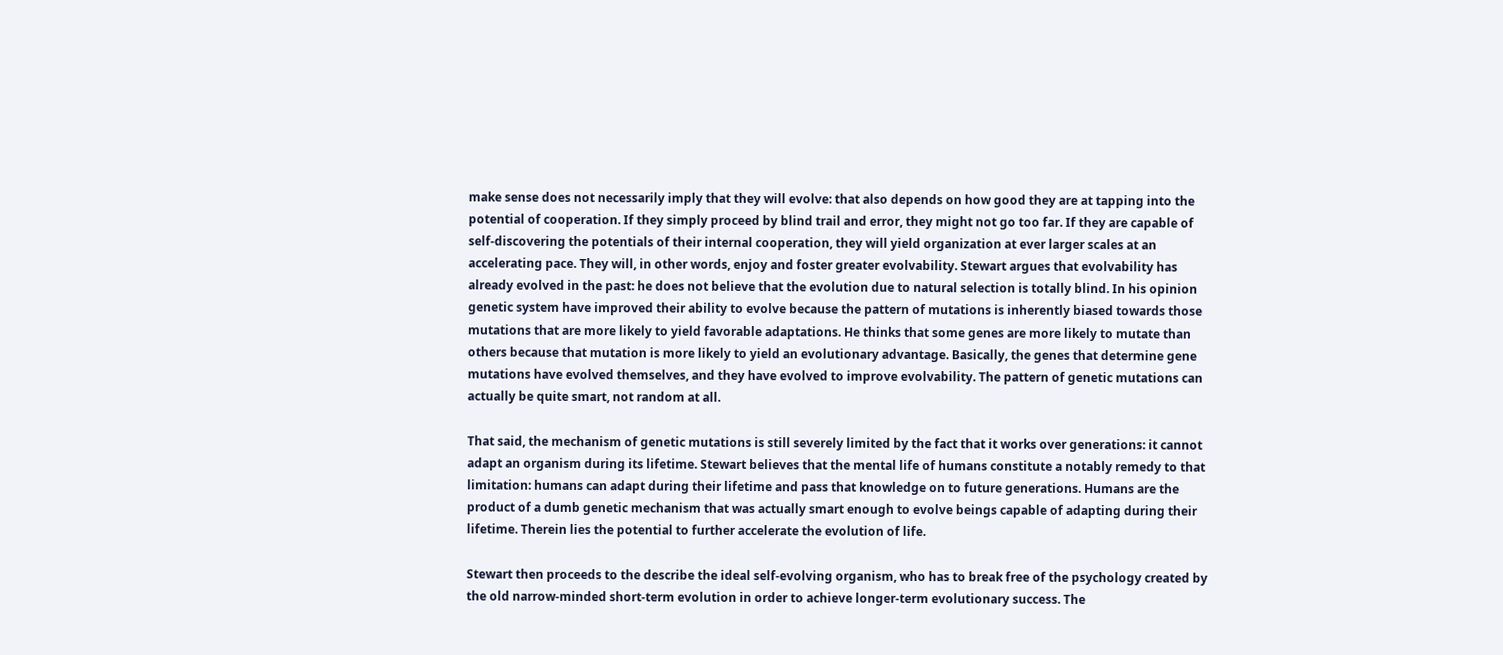make sense does not necessarily imply that they will evolve: that also depends on how good they are at tapping into the potential of cooperation. If they simply proceed by blind trail and error, they might not go too far. If they are capable of self-discovering the potentials of their internal cooperation, they will yield organization at ever larger scales at an accelerating pace. They will, in other words, enjoy and foster greater evolvability. Stewart argues that evolvability has already evolved in the past: he does not believe that the evolution due to natural selection is totally blind. In his opinion genetic system have improved their ability to evolve because the pattern of mutations is inherently biased towards those mutations that are more likely to yield favorable adaptations. He thinks that some genes are more likely to mutate than others because that mutation is more likely to yield an evolutionary advantage. Basically, the genes that determine gene mutations have evolved themselves, and they have evolved to improve evolvability. The pattern of genetic mutations can actually be quite smart, not random at all.

That said, the mechanism of genetic mutations is still severely limited by the fact that it works over generations: it cannot adapt an organism during its lifetime. Stewart believes that the mental life of humans constitute a notably remedy to that limitation: humans can adapt during their lifetime and pass that knowledge on to future generations. Humans are the product of a dumb genetic mechanism that was actually smart enough to evolve beings capable of adapting during their lifetime. Therein lies the potential to further accelerate the evolution of life.

Stewart then proceeds to the describe the ideal self-evolving organism, who has to break free of the psychology created by the old narrow-minded short-term evolution in order to achieve longer-term evolutionary success. The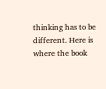thinking has to be different. Here is where the book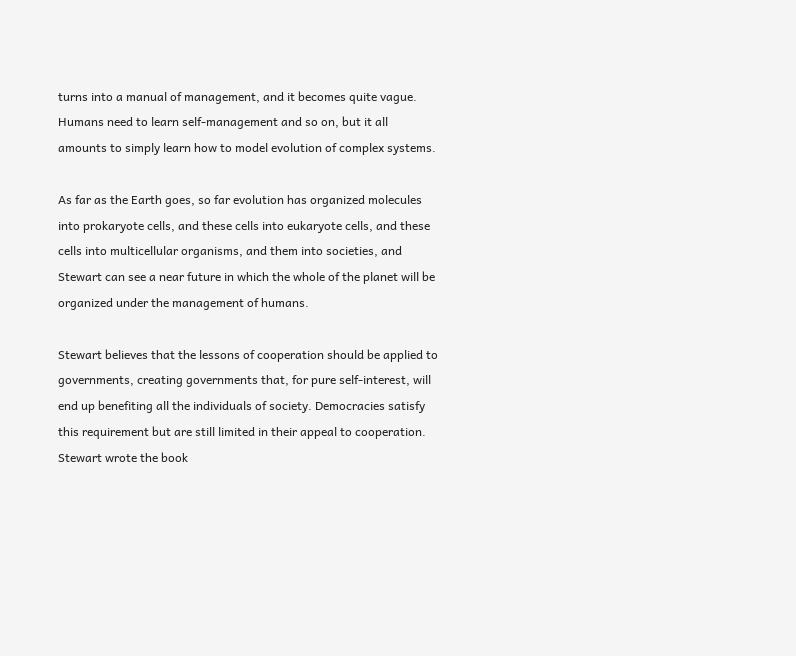turns into a manual of management, and it becomes quite vague. Humans need to learn self-management and so on, but it all amounts to simply learn how to model evolution of complex systems.

As far as the Earth goes, so far evolution has organized molecules into prokaryote cells, and these cells into eukaryote cells, and these cells into multicellular organisms, and them into societies, and Stewart can see a near future in which the whole of the planet will be organized under the management of humans.

Stewart believes that the lessons of cooperation should be applied to governments, creating governments that, for pure self-interest, will end up benefiting all the individuals of society. Democracies satisfy this requirement but are still limited in their appeal to cooperation. Stewart wrote the book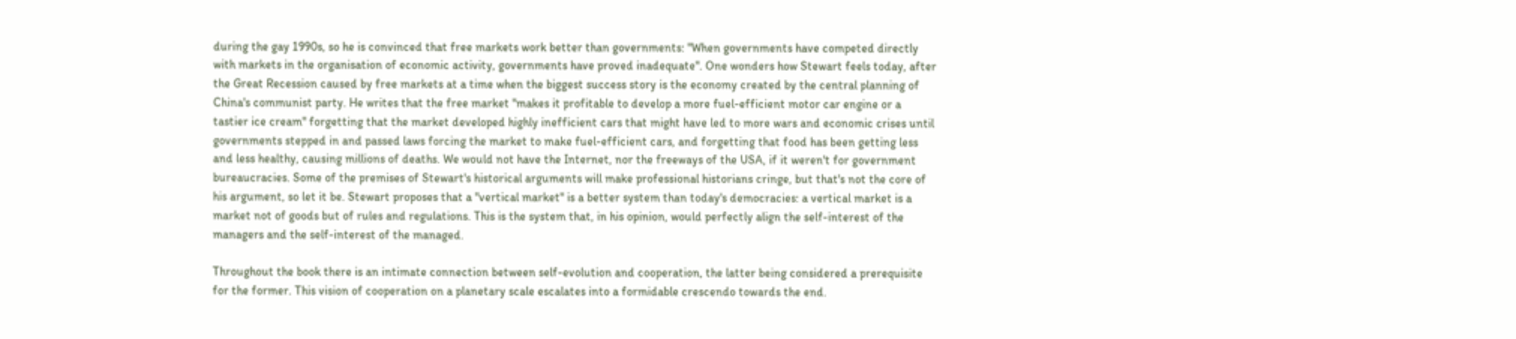during the gay 1990s, so he is convinced that free markets work better than governments: "When governments have competed directly with markets in the organisation of economic activity, governments have proved inadequate". One wonders how Stewart feels today, after the Great Recession caused by free markets at a time when the biggest success story is the economy created by the central planning of China's communist party. He writes that the free market "makes it profitable to develop a more fuel-efficient motor car engine or a tastier ice cream" forgetting that the market developed highly inefficient cars that might have led to more wars and economic crises until governments stepped in and passed laws forcing the market to make fuel-efficient cars, and forgetting that food has been getting less and less healthy, causing millions of deaths. We would not have the Internet, nor the freeways of the USA, if it weren't for government bureaucracies. Some of the premises of Stewart's historical arguments will make professional historians cringe, but that's not the core of his argument, so let it be. Stewart proposes that a "vertical market" is a better system than today's democracies: a vertical market is a market not of goods but of rules and regulations. This is the system that, in his opinion, would perfectly align the self-interest of the managers and the self-interest of the managed.

Throughout the book there is an intimate connection between self-evolution and cooperation, the latter being considered a prerequisite for the former. This vision of cooperation on a planetary scale escalates into a formidable crescendo towards the end.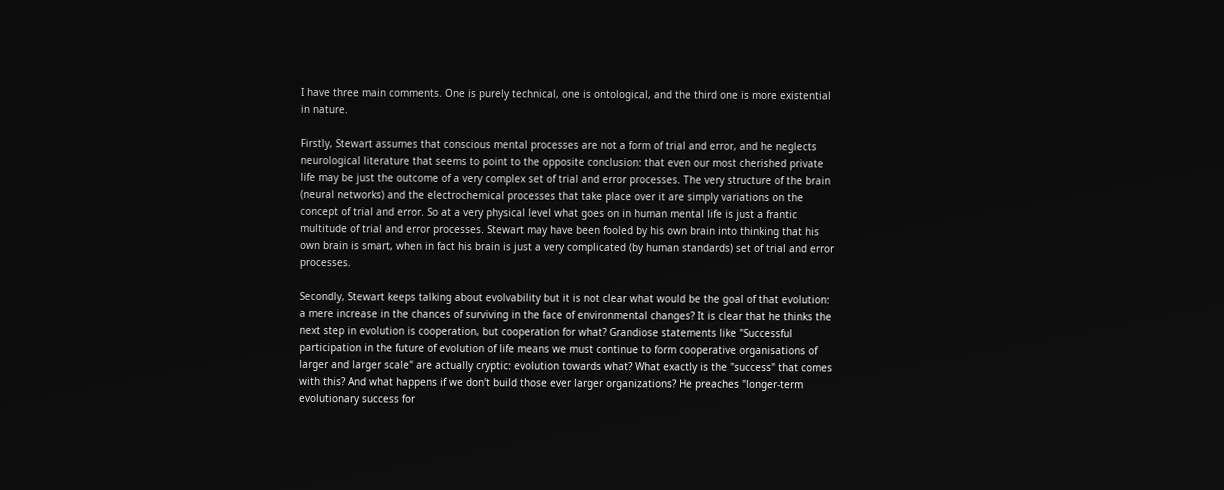I have three main comments. One is purely technical, one is ontological, and the third one is more existential in nature.

Firstly, Stewart assumes that conscious mental processes are not a form of trial and error, and he neglects neurological literature that seems to point to the opposite conclusion: that even our most cherished private life may be just the outcome of a very complex set of trial and error processes. The very structure of the brain (neural networks) and the electrochemical processes that take place over it are simply variations on the concept of trial and error. So at a very physical level what goes on in human mental life is just a frantic multitude of trial and error processes. Stewart may have been fooled by his own brain into thinking that his own brain is smart, when in fact his brain is just a very complicated (by human standards) set of trial and error processes.

Secondly, Stewart keeps talking about evolvability but it is not clear what would be the goal of that evolution: a mere increase in the chances of surviving in the face of environmental changes? It is clear that he thinks the next step in evolution is cooperation, but cooperation for what? Grandiose statements like "Successful participation in the future of evolution of life means we must continue to form cooperative organisations of larger and larger scale" are actually cryptic: evolution towards what? What exactly is the "success" that comes with this? And what happens if we don't build those ever larger organizations? He preaches "longer-term evolutionary success for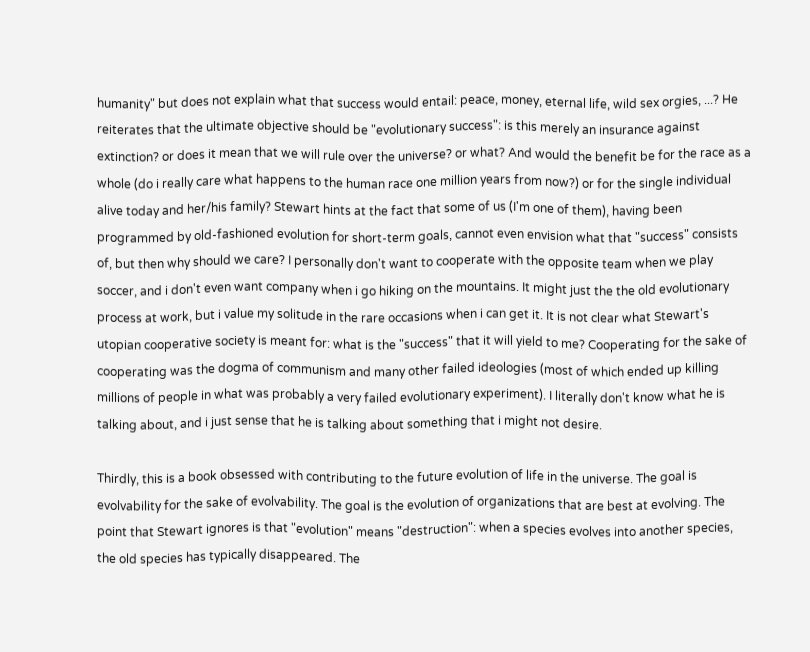humanity" but does not explain what that success would entail: peace, money, eternal life, wild sex orgies, ...? He reiterates that the ultimate objective should be "evolutionary success": is this merely an insurance against extinction? or does it mean that we will rule over the universe? or what? And would the benefit be for the race as a whole (do i really care what happens to the human race one million years from now?) or for the single individual alive today and her/his family? Stewart hints at the fact that some of us (I'm one of them), having been programmed by old-fashioned evolution for short-term goals, cannot even envision what that "success" consists of, but then why should we care? I personally don't want to cooperate with the opposite team when we play soccer, and i don't even want company when i go hiking on the mountains. It might just the the old evolutionary process at work, but i value my solitude in the rare occasions when i can get it. It is not clear what Stewart's utopian cooperative society is meant for: what is the "success" that it will yield to me? Cooperating for the sake of cooperating was the dogma of communism and many other failed ideologies (most of which ended up killing millions of people in what was probably a very failed evolutionary experiment). I literally don't know what he is talking about, and i just sense that he is talking about something that i might not desire.

Thirdly, this is a book obsessed with contributing to the future evolution of life in the universe. The goal is evolvability for the sake of evolvability. The goal is the evolution of organizations that are best at evolving. The point that Stewart ignores is that "evolution" means "destruction": when a species evolves into another species, the old species has typically disappeared. The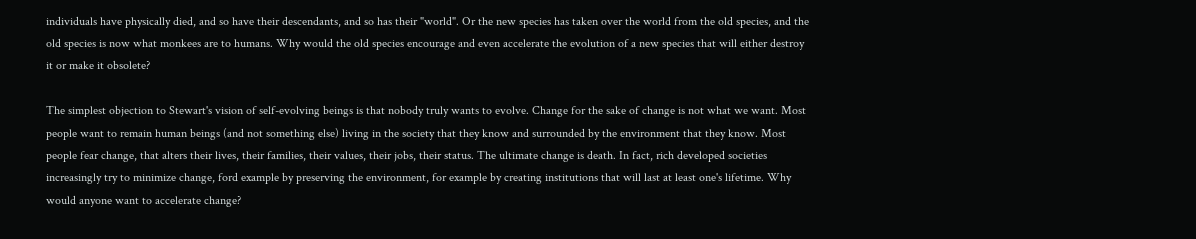individuals have physically died, and so have their descendants, and so has their "world". Or the new species has taken over the world from the old species, and the old species is now what monkees are to humans. Why would the old species encourage and even accelerate the evolution of a new species that will either destroy it or make it obsolete?

The simplest objection to Stewart's vision of self-evolving beings is that nobody truly wants to evolve. Change for the sake of change is not what we want. Most people want to remain human beings (and not something else) living in the society that they know and surrounded by the environment that they know. Most people fear change, that alters their lives, their families, their values, their jobs, their status. The ultimate change is death. In fact, rich developed societies increasingly try to minimize change, ford example by preserving the environment, for example by creating institutions that will last at least one's lifetime. Why would anyone want to accelerate change?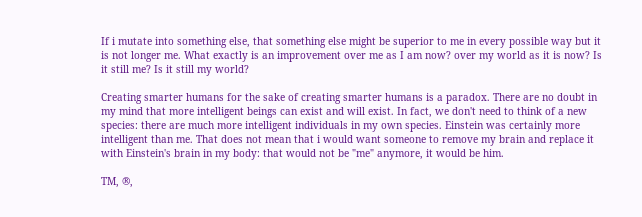If i mutate into something else, that something else might be superior to me in every possible way but it is not longer me. What exactly is an improvement over me as I am now? over my world as it is now? Is it still me? Is it still my world?

Creating smarter humans for the sake of creating smarter humans is a paradox. There are no doubt in my mind that more intelligent beings can exist and will exist. In fact, we don't need to think of a new species: there are much more intelligent individuals in my own species. Einstein was certainly more intelligent than me. That does not mean that i would want someone to remove my brain and replace it with Einstein's brain in my body: that would not be "me" anymore, it would be him.

TM, ®,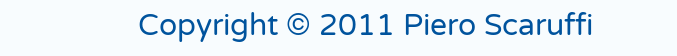Copyright © 2011 Piero Scaruffi